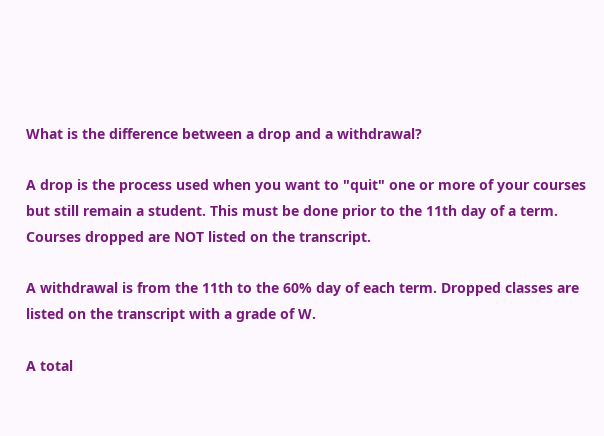What is the difference between a drop and a withdrawal?

A drop is the process used when you want to "quit" one or more of your courses but still remain a student. This must be done prior to the 11th day of a term. Courses dropped are NOT listed on the transcript.

A withdrawal is from the 11th to the 60% day of each term. Dropped classes are listed on the transcript with a grade of W.

A total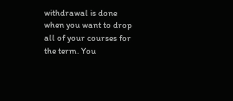withdrawal is done when you want to drop all of your courses for the term. You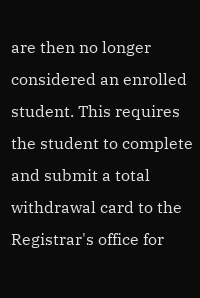are then no longer considered an enrolled student. This requires the student to complete and submit a total withdrawal card to the Registrar's office for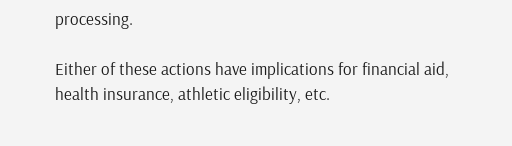processing.

Either of these actions have implications for financial aid, health insurance, athletic eligibility, etc.